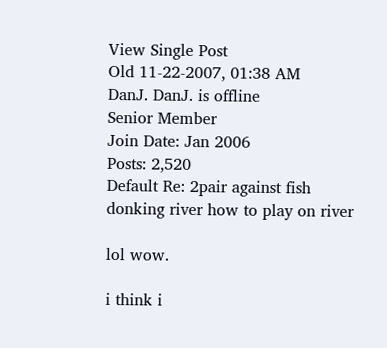View Single Post
Old 11-22-2007, 01:38 AM
DanJ. DanJ. is offline
Senior Member
Join Date: Jan 2006
Posts: 2,520
Default Re: 2pair against fish donking river how to play on river

lol wow.

i think i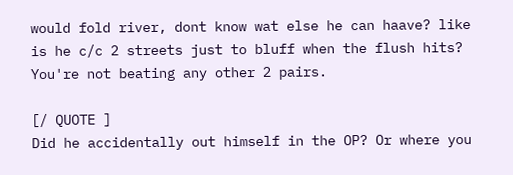would fold river, dont know wat else he can haave? like is he c/c 2 streets just to bluff when the flush hits? You're not beating any other 2 pairs.

[/ QUOTE ]
Did he accidentally out himself in the OP? Or where you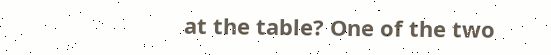at the table? One of the two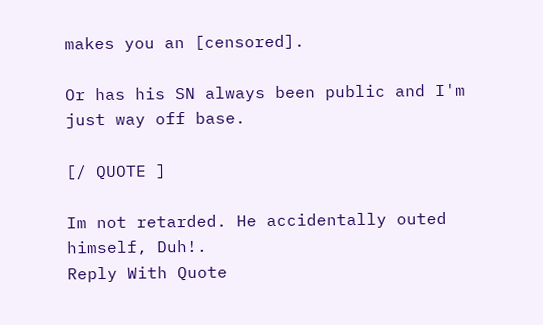makes you an [censored].

Or has his SN always been public and I'm just way off base.

[/ QUOTE ]

Im not retarded. He accidentally outed himself, Duh!.
Reply With Quote